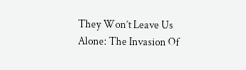They Won’t Leave Us Alone: The Invasion Of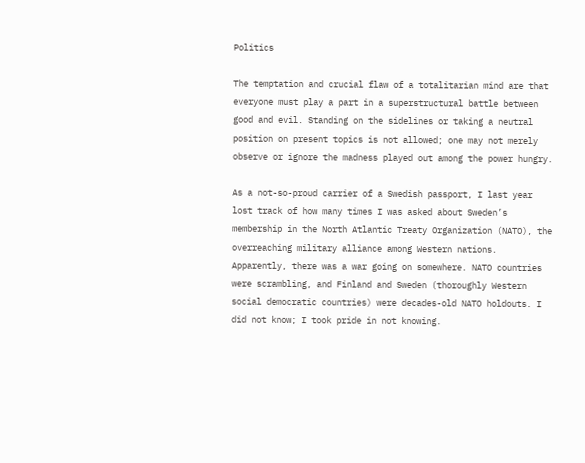Politics

The temptation and crucial flaw of a totalitarian mind are that everyone must play a part in a superstructural battle between good and evil. Standing on the sidelines or taking a neutral position on present topics is not allowed; one may not merely observe or ignore the madness played out among the power hungry.

As a not-so-proud carrier of a Swedish passport, I last year lost track of how many times I was asked about Sweden’s membership in the North Atlantic Treaty Organization (NATO), the overreaching military alliance among Western nations. Apparently, there was a war going on somewhere. NATO countries were scrambling, and Finland and Sweden (thoroughly Western social democratic countries) were decades-old NATO holdouts. I did not know; I took pride in not knowing.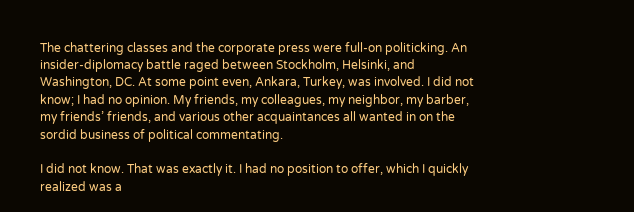The chattering classes and the corporate press were full-on politicking. An insider-diplomacy battle raged between Stockholm, Helsinki, and Washington, DC. At some point even, Ankara, Turkey, was involved. I did not know; I had no opinion. My friends, my colleagues, my neighbor, my barber, my friends’ friends, and various other acquaintances all wanted in on the sordid business of political commentating.

I did not know. That was exactly it. I had no position to offer, which I quickly realized was a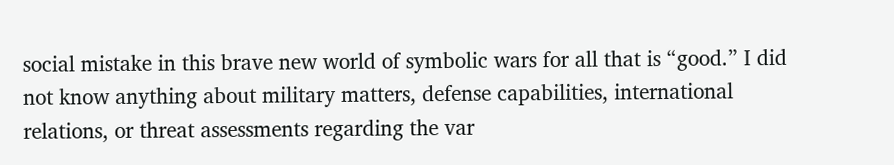social mistake in this brave new world of symbolic wars for all that is “good.” I did not know anything about military matters, defense capabilities, international relations, or threat assessments regarding the var